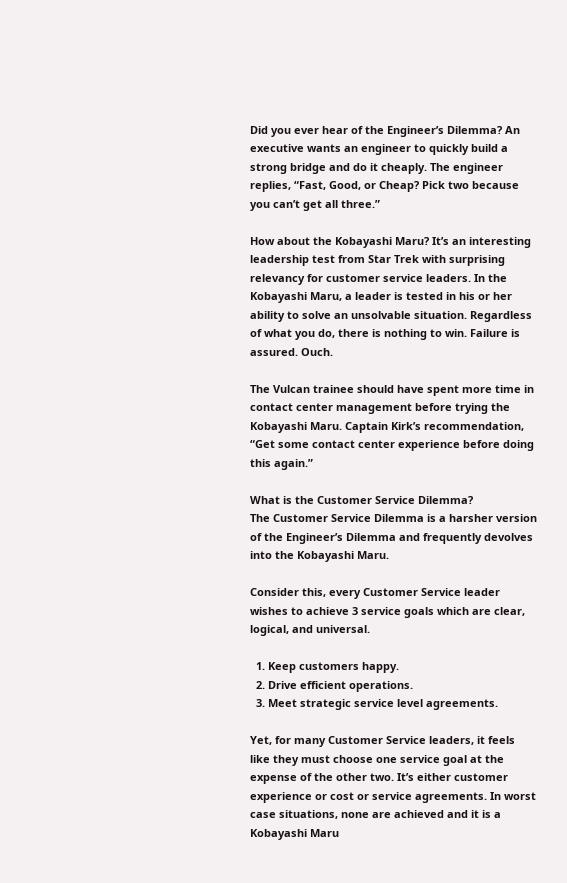Did you ever hear of the Engineer’s Dilemma? An executive wants an engineer to quickly build a strong bridge and do it cheaply. The engineer replies, “Fast, Good, or Cheap? Pick two because you can’t get all three.”

How about the Kobayashi Maru? It’s an interesting leadership test from Star Trek with surprising relevancy for customer service leaders. In the Kobayashi Maru, a leader is tested in his or her ability to solve an unsolvable situation. Regardless of what you do, there is nothing to win. Failure is assured. Ouch.

The Vulcan trainee should have spent more time in contact center management before trying the Kobayashi Maru. Captain Kirk’s recommendation, “Get some contact center experience before doing this again.”

What is the Customer Service Dilemma?
The Customer Service Dilemma is a harsher version of the Engineer’s Dilemma and frequently devolves into the Kobayashi Maru.

Consider this, every Customer Service leader wishes to achieve 3 service goals which are clear, logical, and universal.

  1. Keep customers happy.
  2. Drive efficient operations.
  3. Meet strategic service level agreements.

Yet, for many Customer Service leaders, it feels like they must choose one service goal at the expense of the other two. It’s either customer experience or cost or service agreements. In worst case situations, none are achieved and it is a Kobayashi Maru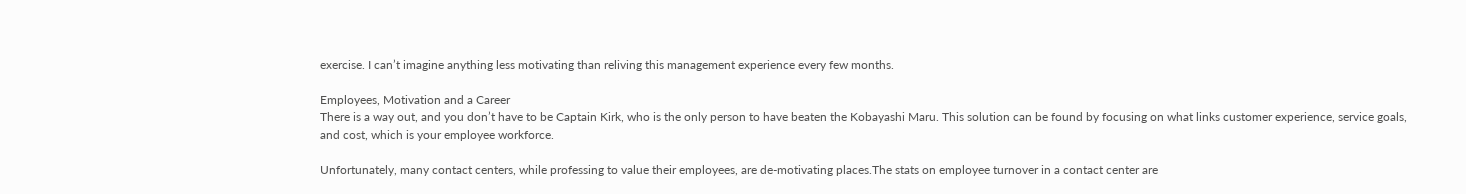exercise. I can’t imagine anything less motivating than reliving this management experience every few months.

Employees, Motivation and a Career
There is a way out, and you don’t have to be Captain Kirk, who is the only person to have beaten the Kobayashi Maru. This solution can be found by focusing on what links customer experience, service goals, and cost, which is your employee workforce.

Unfortunately, many contact centers, while professing to value their employees, are de-motivating places.The stats on employee turnover in a contact center are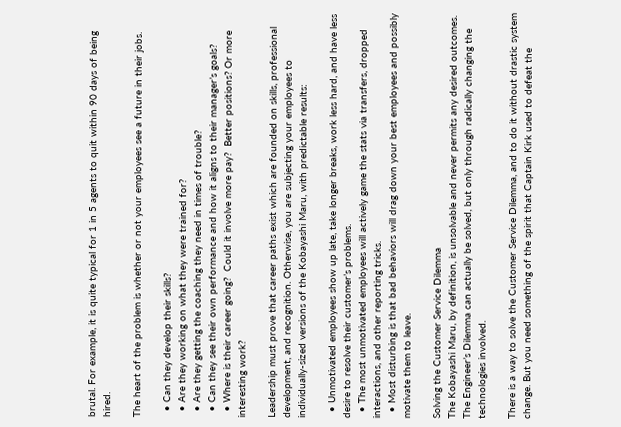brutal. For example, it is quite typical for 1 in 5 agents to quit within 90 days of being hired.

The heart of the problem is whether or not your employees see a future in their jobs.

  • Can they develop their skills?
  • Are they working on what they were trained for?
  • Are they getting the coaching they need in times of trouble?
  • Can they see their own performance and how it aligns to their manager’s goals?
  • Where is their career going?  Could it involve more pay?  Better positions? Or more interesting work?

Leadership must prove that career paths exist which are founded on skills, professional development, and recognition. Otherwise, you are subjecting your employees to individually-sized versions of the Kobayashi Maru, with predictable results:

  • Unmotivated employees show up late, take longer breaks, work less hard, and have less desire to resolve their customer’s problems.
  • The most unmotivated employees will actively game the stats via transfers, dropped interactions, and other reporting tricks.
  • Most disturbing is that bad behaviors will drag down your best employees and possibly motivate them to leave.

Solving the Customer Service Dilemma
The Kobayashi Maru, by definition, is unsolvable and never permits any desired outcomes. The Engineer’s Dilemma can actually be solved, but only through radically changing the technologies involved.

There is a way to solve the Customer Service Dilemma, and to do it without drastic system change. But you need something of the spirit that Captain Kirk used to defeat the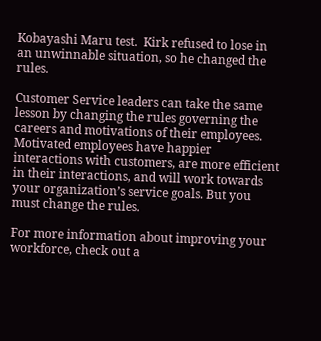Kobayashi Maru test.  Kirk refused to lose in an unwinnable situation, so he changed the rules.

Customer Service leaders can take the same lesson by changing the rules governing the careers and motivations of their employees. Motivated employees have happier interactions with customers, are more efficient in their interactions, and will work towards your organization’s service goals. But you must change the rules.

For more information about improving your workforce, check out a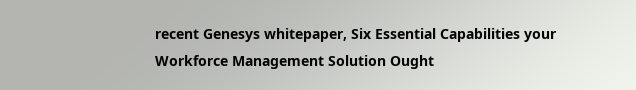recent Genesys whitepaper, Six Essential Capabilities your Workforce Management Solution Ought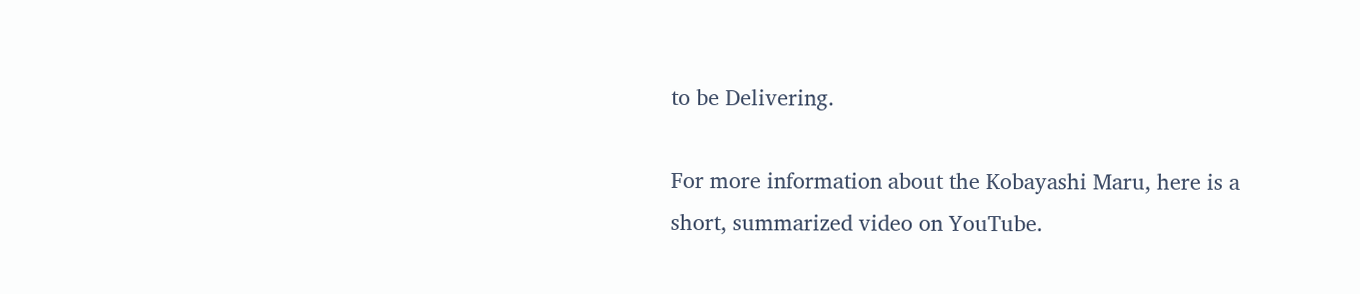to be Delivering.

For more information about the Kobayashi Maru, here is a short, summarized video on YouTube.